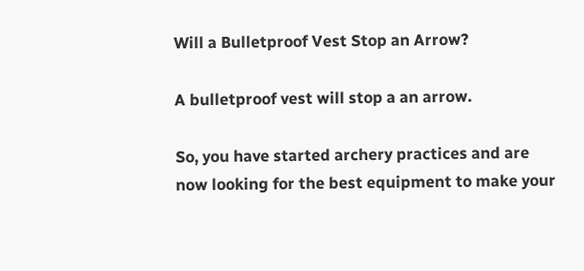Will a Bulletproof Vest Stop an Arrow?

A bulletproof vest will stop a an arrow.

So, you have started archery practices and are now looking for the best equipment to make your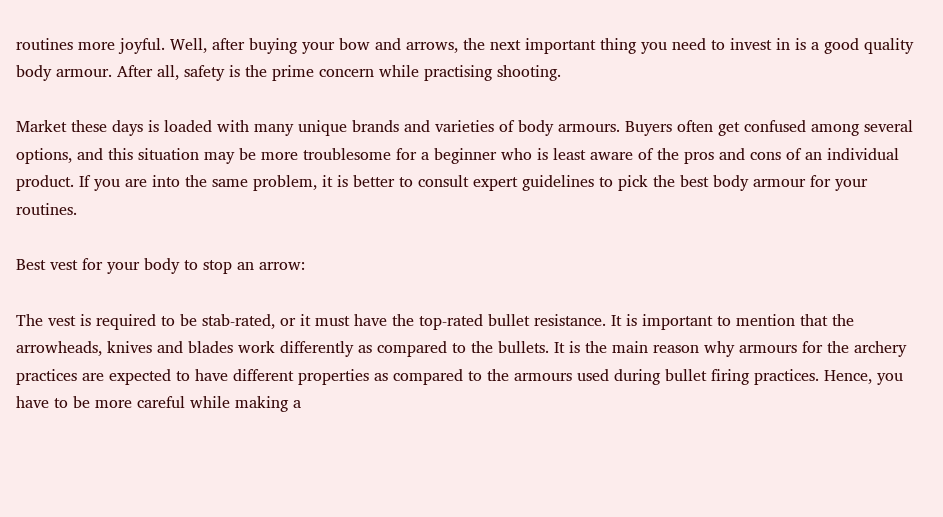routines more joyful. Well, after buying your bow and arrows, the next important thing you need to invest in is a good quality body armour. After all, safety is the prime concern while practising shooting.

Market these days is loaded with many unique brands and varieties of body armours. Buyers often get confused among several options, and this situation may be more troublesome for a beginner who is least aware of the pros and cons of an individual product. If you are into the same problem, it is better to consult expert guidelines to pick the best body armour for your routines.

Best vest for your body to stop an arrow:

The vest is required to be stab-rated, or it must have the top-rated bullet resistance. It is important to mention that the arrowheads, knives and blades work differently as compared to the bullets. It is the main reason why armours for the archery practices are expected to have different properties as compared to the armours used during bullet firing practices. Hence, you have to be more careful while making a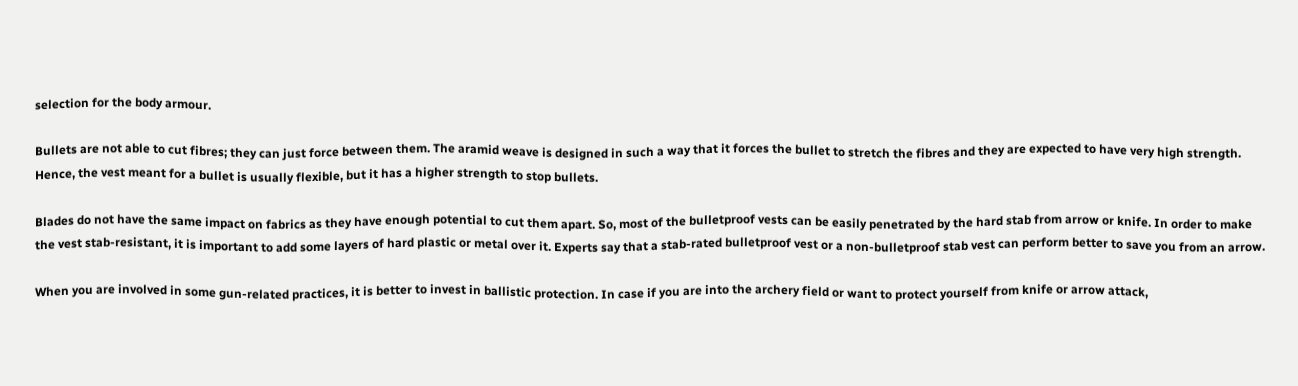selection for the body armour.

Bullets are not able to cut fibres; they can just force between them. The aramid weave is designed in such a way that it forces the bullet to stretch the fibres and they are expected to have very high strength. Hence, the vest meant for a bullet is usually flexible, but it has a higher strength to stop bullets.

Blades do not have the same impact on fabrics as they have enough potential to cut them apart. So, most of the bulletproof vests can be easily penetrated by the hard stab from arrow or knife. In order to make the vest stab-resistant, it is important to add some layers of hard plastic or metal over it. Experts say that a stab-rated bulletproof vest or a non-bulletproof stab vest can perform better to save you from an arrow.

When you are involved in some gun-related practices, it is better to invest in ballistic protection. In case if you are into the archery field or want to protect yourself from knife or arrow attack,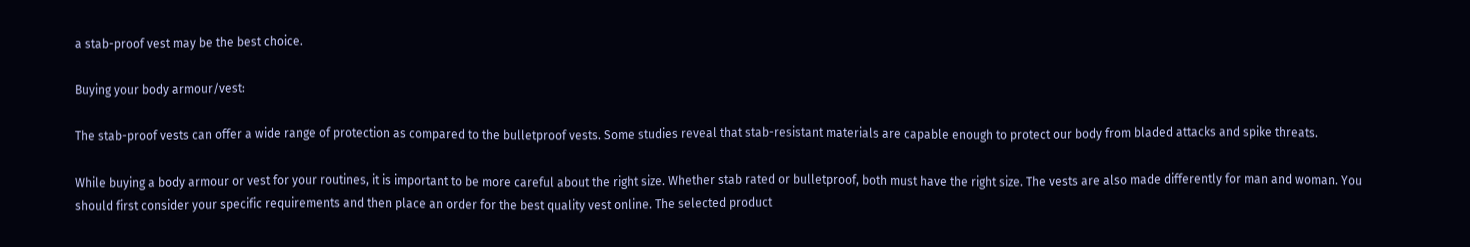a stab-proof vest may be the best choice.

Buying your body armour/vest:

The stab-proof vests can offer a wide range of protection as compared to the bulletproof vests. Some studies reveal that stab-resistant materials are capable enough to protect our body from bladed attacks and spike threats.

While buying a body armour or vest for your routines, it is important to be more careful about the right size. Whether stab rated or bulletproof, both must have the right size. The vests are also made differently for man and woman. You should first consider your specific requirements and then place an order for the best quality vest online. The selected product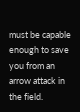must be capable enough to save you from an arrow attack in the field.